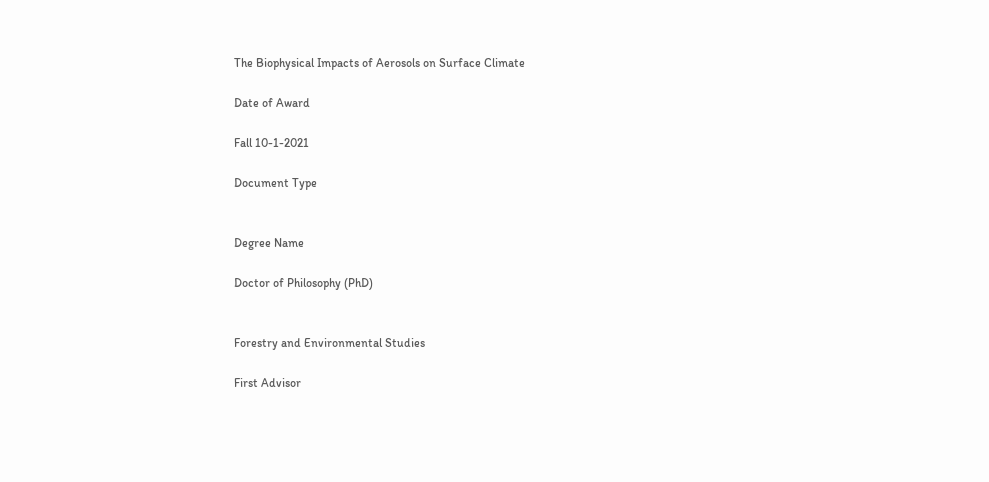The Biophysical Impacts of Aerosols on Surface Climate

Date of Award

Fall 10-1-2021

Document Type


Degree Name

Doctor of Philosophy (PhD)


Forestry and Environmental Studies

First Advisor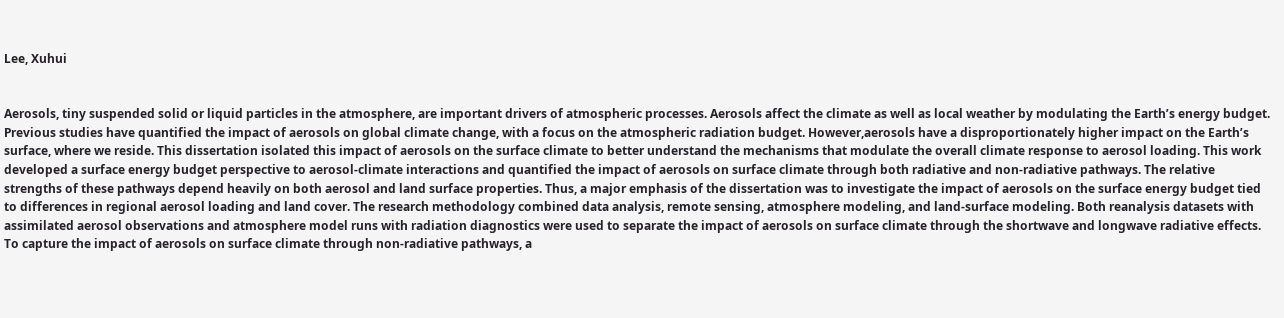Lee, Xuhui


Aerosols, tiny suspended solid or liquid particles in the atmosphere, are important drivers of atmospheric processes. Aerosols affect the climate as well as local weather by modulating the Earth’s energy budget. Previous studies have quantified the impact of aerosols on global climate change, with a focus on the atmospheric radiation budget. However,aerosols have a disproportionately higher impact on the Earth’s surface, where we reside. This dissertation isolated this impact of aerosols on the surface climate to better understand the mechanisms that modulate the overall climate response to aerosol loading. This work developed a surface energy budget perspective to aerosol-climate interactions and quantified the impact of aerosols on surface climate through both radiative and non-radiative pathways. The relative strengths of these pathways depend heavily on both aerosol and land surface properties. Thus, a major emphasis of the dissertation was to investigate the impact of aerosols on the surface energy budget tied to differences in regional aerosol loading and land cover. The research methodology combined data analysis, remote sensing, atmosphere modeling, and land-surface modeling. Both reanalysis datasets with assimilated aerosol observations and atmosphere model runs with radiation diagnostics were used to separate the impact of aerosols on surface climate through the shortwave and longwave radiative effects. To capture the impact of aerosols on surface climate through non-radiative pathways, a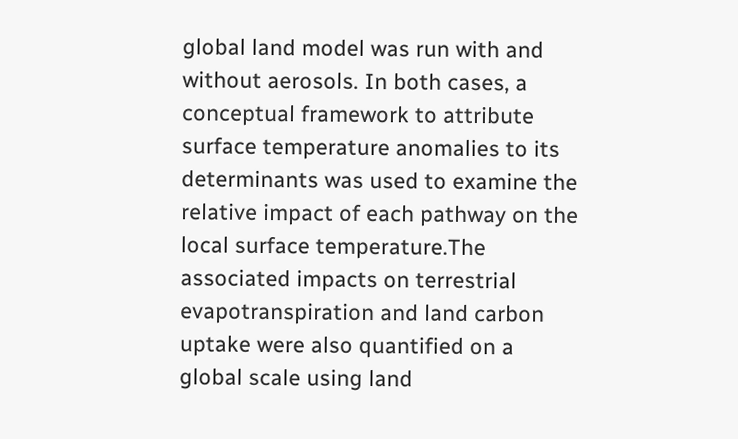global land model was run with and without aerosols. In both cases, a conceptual framework to attribute surface temperature anomalies to its determinants was used to examine the relative impact of each pathway on the local surface temperature.The associated impacts on terrestrial evapotranspiration and land carbon uptake were also quantified on a global scale using land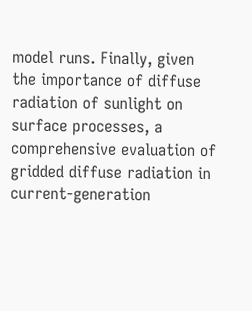model runs. Finally, given the importance of diffuse radiation of sunlight on surface processes, a comprehensive evaluation of gridded diffuse radiation in current-generation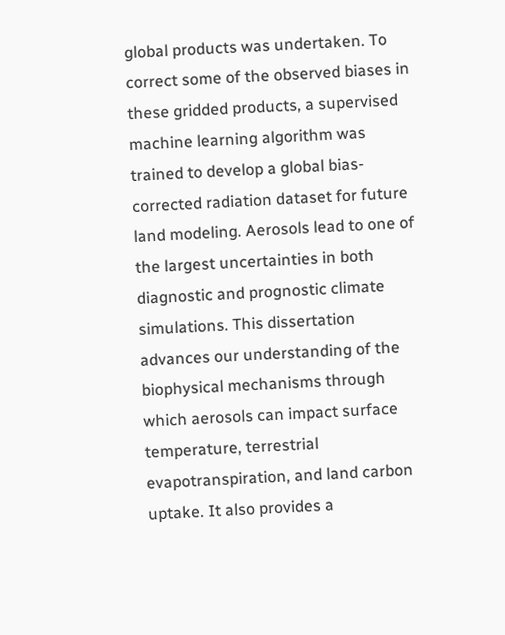global products was undertaken. To correct some of the observed biases in these gridded products, a supervised machine learning algorithm was trained to develop a global bias-corrected radiation dataset for future land modeling. Aerosols lead to one of the largest uncertainties in both diagnostic and prognostic climate simulations. This dissertation advances our understanding of the biophysical mechanisms through which aerosols can impact surface temperature, terrestrial evapotranspiration, and land carbon uptake. It also provides a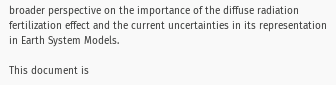broader perspective on the importance of the diffuse radiation fertilization effect and the current uncertainties in its representation in Earth System Models.

This document is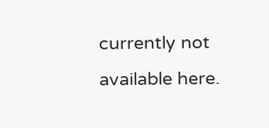currently not available here.